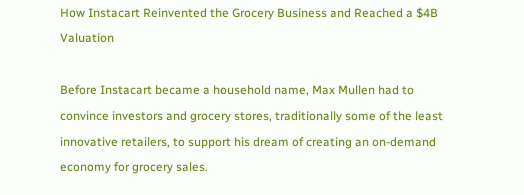How Instacart Reinvented the Grocery Business and Reached a $4B Valuation

Before Instacart became a household name, Max Mullen had to convince investors and grocery stores, traditionally some of the least innovative retailers, to support his dream of creating an on-demand economy for grocery sales.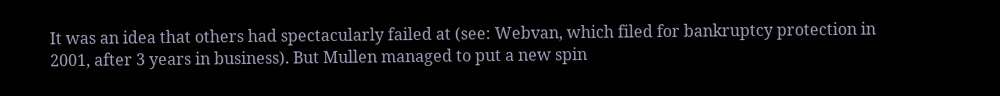It was an idea that others had spectacularly failed at (see: Webvan, which filed for bankruptcy protection in 2001, after 3 years in business). But Mullen managed to put a new spin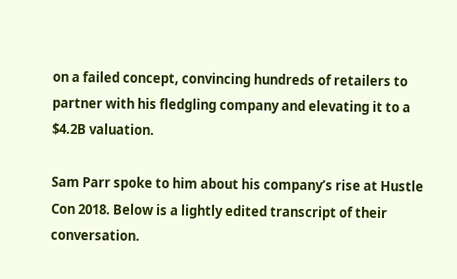on a failed concept, convincing hundreds of retailers to partner with his fledgling company and elevating it to a $4.2B valuation.

Sam Parr spoke to him about his company’s rise at Hustle Con 2018. Below is a lightly edited transcript of their conversation.